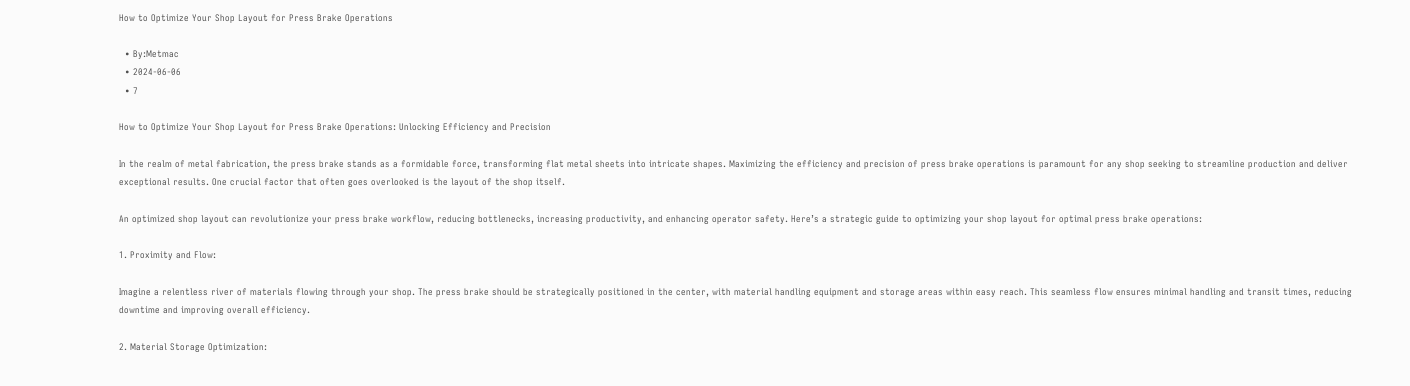How to Optimize Your Shop Layout for Press Brake Operations

  • By:Metmac
  • 2024-06-06
  • 7

How to Optimize Your Shop Layout for Press Brake Operations: Unlocking Efficiency and Precision

In the realm of metal fabrication, the press brake stands as a formidable force, transforming flat metal sheets into intricate shapes. Maximizing the efficiency and precision of press brake operations is paramount for any shop seeking to streamline production and deliver exceptional results. One crucial factor that often goes overlooked is the layout of the shop itself.

An optimized shop layout can revolutionize your press brake workflow, reducing bottlenecks, increasing productivity, and enhancing operator safety. Here’s a strategic guide to optimizing your shop layout for optimal press brake operations:

1. Proximity and Flow:

Imagine a relentless river of materials flowing through your shop. The press brake should be strategically positioned in the center, with material handling equipment and storage areas within easy reach. This seamless flow ensures minimal handling and transit times, reducing downtime and improving overall efficiency.

2. Material Storage Optimization: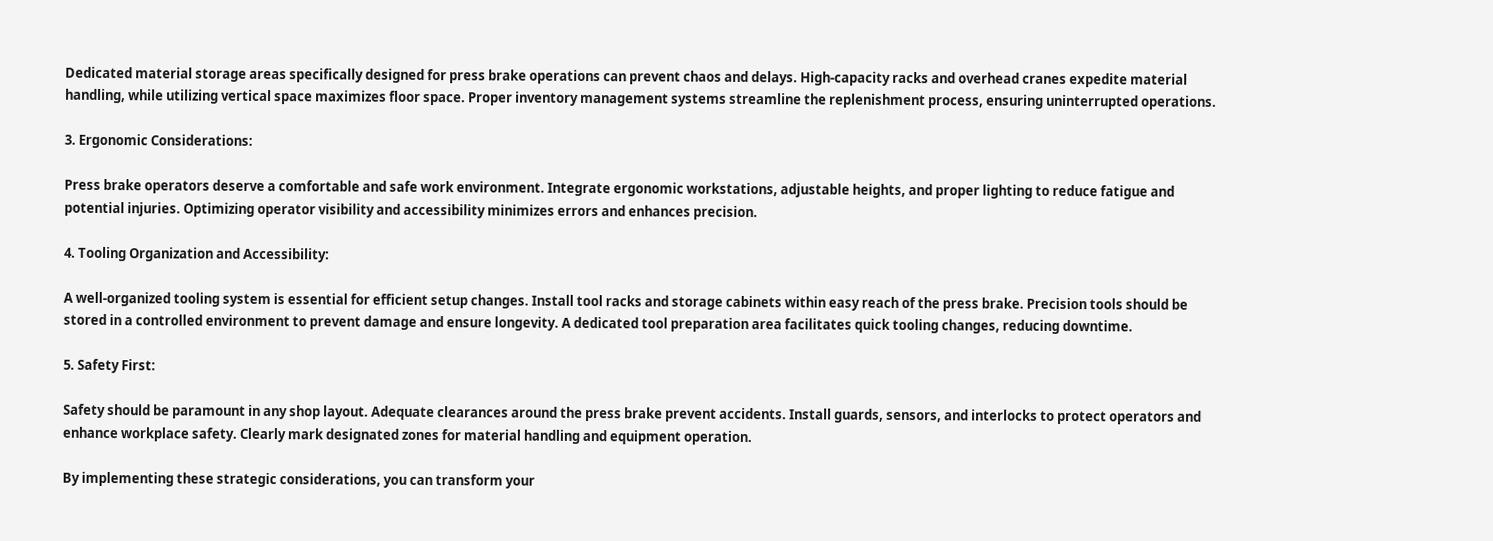Dedicated material storage areas specifically designed for press brake operations can prevent chaos and delays. High-capacity racks and overhead cranes expedite material handling, while utilizing vertical space maximizes floor space. Proper inventory management systems streamline the replenishment process, ensuring uninterrupted operations.

3. Ergonomic Considerations:

Press brake operators deserve a comfortable and safe work environment. Integrate ergonomic workstations, adjustable heights, and proper lighting to reduce fatigue and potential injuries. Optimizing operator visibility and accessibility minimizes errors and enhances precision.

4. Tooling Organization and Accessibility:

A well-organized tooling system is essential for efficient setup changes. Install tool racks and storage cabinets within easy reach of the press brake. Precision tools should be stored in a controlled environment to prevent damage and ensure longevity. A dedicated tool preparation area facilitates quick tooling changes, reducing downtime.

5. Safety First:

Safety should be paramount in any shop layout. Adequate clearances around the press brake prevent accidents. Install guards, sensors, and interlocks to protect operators and enhance workplace safety. Clearly mark designated zones for material handling and equipment operation.

By implementing these strategic considerations, you can transform your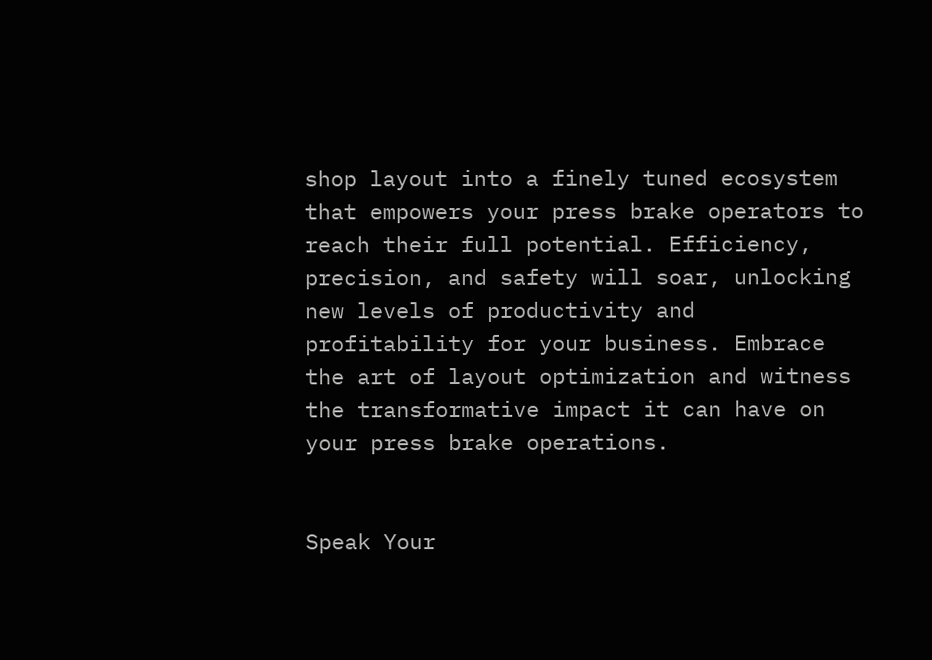shop layout into a finely tuned ecosystem that empowers your press brake operators to reach their full potential. Efficiency, precision, and safety will soar, unlocking new levels of productivity and profitability for your business. Embrace the art of layout optimization and witness the transformative impact it can have on your press brake operations.


Speak Your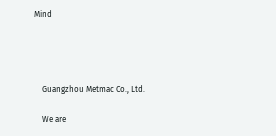Mind




    Guangzhou Metmac Co., Ltd.

    We are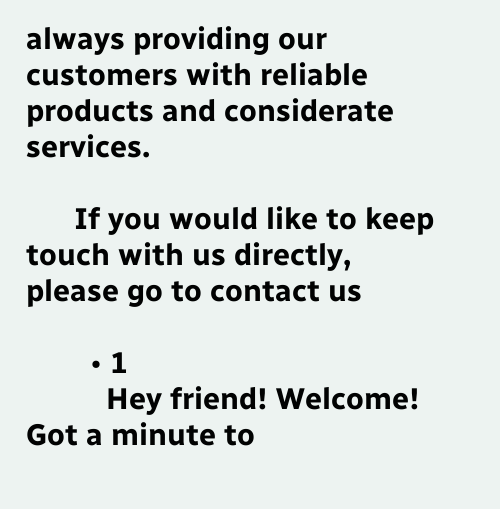always providing our customers with reliable products and considerate services.

      If you would like to keep touch with us directly, please go to contact us

        • 1
          Hey friend! Welcome! Got a minute to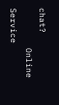chat?
        Online Service